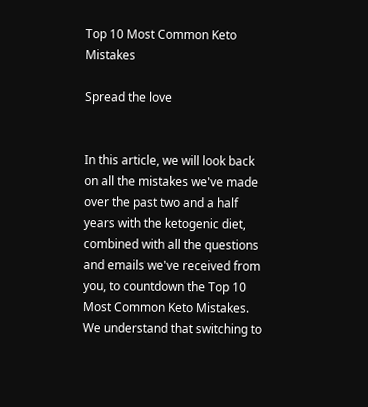Top 10 Most Common Keto Mistakes

Spread the love


In this article, we will look back on all the mistakes we've made over the past two and a half years with the ketogenic diet, combined with all the questions and emails we've received from you, to countdown the Top 10 Most Common Keto Mistakes. We understand that switching to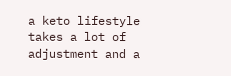a keto lifestyle takes a lot of adjustment and a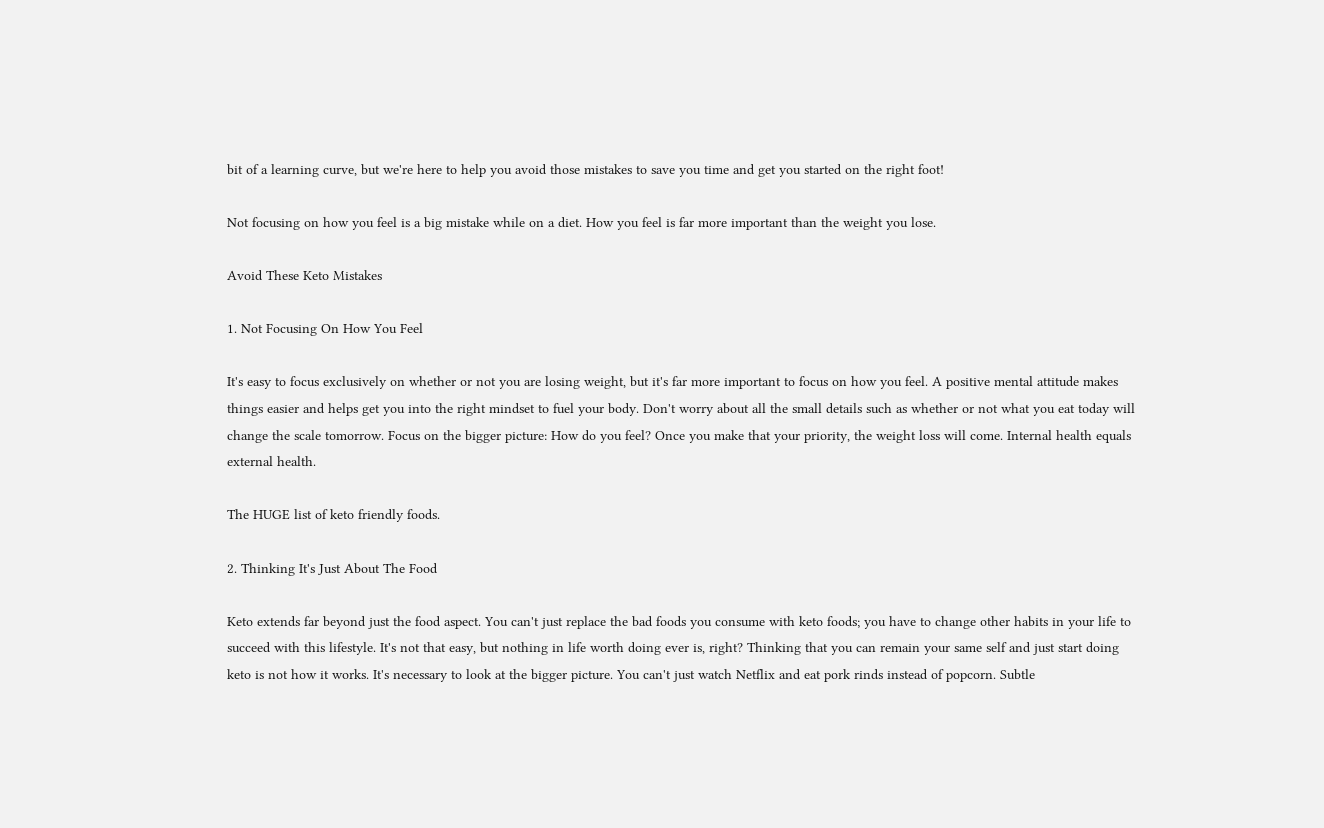bit of a learning curve, but we're here to help you avoid those mistakes to save you time and get you started on the right foot!

Not focusing on how you feel is a big mistake while on a diet. How you feel is far more important than the weight you lose.

Avoid These Keto Mistakes

1. Not Focusing On How You Feel

It's easy to focus exclusively on whether or not you are losing weight, but it's far more important to focus on how you feel. A positive mental attitude makes things easier and helps get you into the right mindset to fuel your body. Don't worry about all the small details such as whether or not what you eat today will change the scale tomorrow. Focus on the bigger picture: How do you feel? Once you make that your priority, the weight loss will come. Internal health equals external health.

The HUGE list of keto friendly foods.

2. Thinking It's Just About The Food

Keto extends far beyond just the food aspect. You can't just replace the bad foods you consume with keto foods; you have to change other habits in your life to succeed with this lifestyle. It's not that easy, but nothing in life worth doing ever is, right? Thinking that you can remain your same self and just start doing keto is not how it works. It's necessary to look at the bigger picture. You can't just watch Netflix and eat pork rinds instead of popcorn. Subtle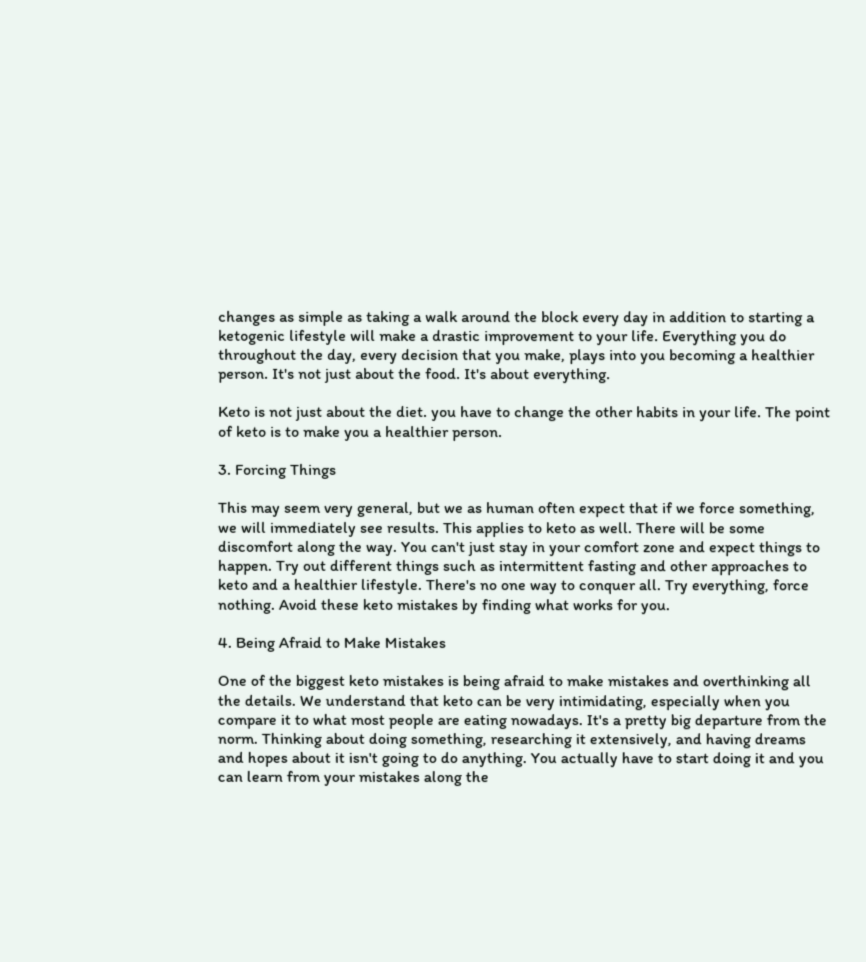changes as simple as taking a walk around the block every day in addition to starting a ketogenic lifestyle will make a drastic improvement to your life. Everything you do throughout the day, every decision that you make, plays into you becoming a healthier person. It's not just about the food. It's about everything.

Keto is not just about the diet. you have to change the other habits in your life. The point of keto is to make you a healthier person.

3. Forcing Things

This may seem very general, but we as human often expect that if we force something, we will immediately see results. This applies to keto as well. There will be some discomfort along the way. You can't just stay in your comfort zone and expect things to happen. Try out different things such as intermittent fasting and other approaches to keto and a healthier lifestyle. There's no one way to conquer all. Try everything, force nothing. Avoid these keto mistakes by finding what works for you.

4. Being Afraid to Make Mistakes

One of the biggest keto mistakes is being afraid to make mistakes and overthinking all the details. We understand that keto can be very intimidating, especially when you compare it to what most people are eating nowadays. It's a pretty big departure from the norm. Thinking about doing something, researching it extensively, and having dreams and hopes about it isn't going to do anything. You actually have to start doing it and you can learn from your mistakes along the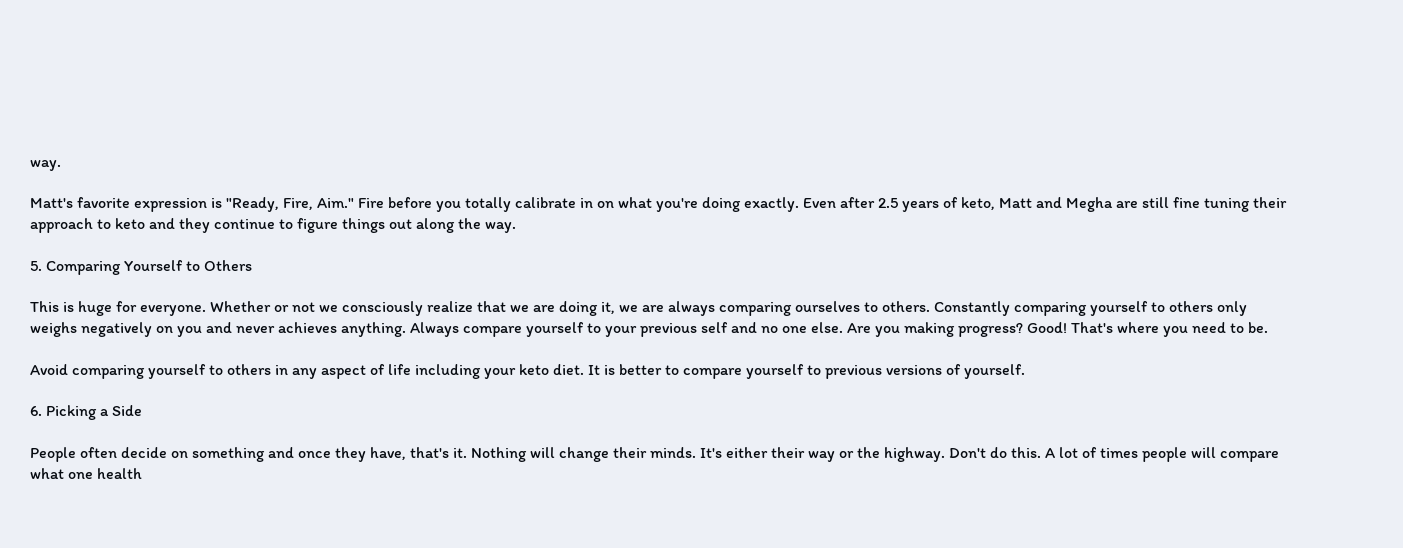way.

Matt's favorite expression is "Ready, Fire, Aim." Fire before you totally calibrate in on what you're doing exactly. Even after 2.5 years of keto, Matt and Megha are still fine tuning their approach to keto and they continue to figure things out along the way.

5. Comparing Yourself to Others

This is huge for everyone. Whether or not we consciously realize that we are doing it, we are always comparing ourselves to others. Constantly comparing yourself to others only weighs negatively on you and never achieves anything. Always compare yourself to your previous self and no one else. Are you making progress? Good! That's where you need to be.

Avoid comparing yourself to others in any aspect of life including your keto diet. It is better to compare yourself to previous versions of yourself.

6. Picking a Side

People often decide on something and once they have, that's it. Nothing will change their minds. It's either their way or the highway. Don't do this. A lot of times people will compare what one health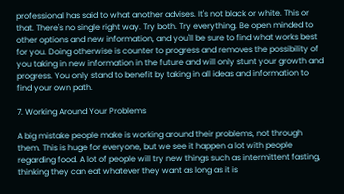professional has said to what another advises. It's not black or white. This or that. There's no single right way. Try both. Try everything. Be open minded to other options and new information, and you'll be sure to find what works best for you. Doing otherwise is counter to progress and removes the possibility of you taking in new information in the future and will only stunt your growth and progress. You only stand to benefit by taking in all ideas and information to find your own path.

7. Working Around Your Problems

A big mistake people make is working around their problems, not through them. This is huge for everyone, but we see it happen a lot with people regarding food. A lot of people will try new things such as intermittent fasting, thinking they can eat whatever they want as long as it is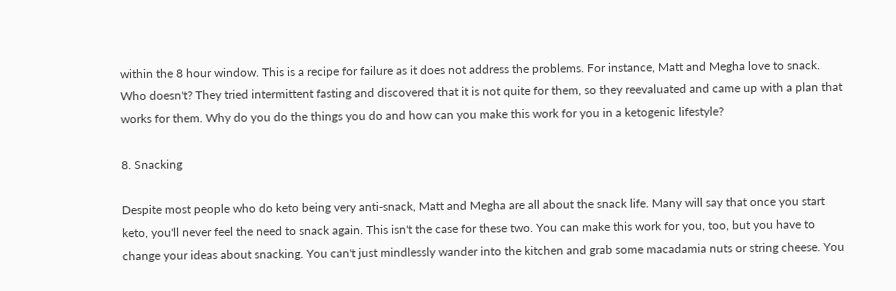within the 8 hour window. This is a recipe for failure as it does not address the problems. For instance, Matt and Megha love to snack. Who doesn't? They tried intermittent fasting and discovered that it is not quite for them, so they reevaluated and came up with a plan that works for them. Why do you do the things you do and how can you make this work for you in a ketogenic lifestyle?

8. Snacking

Despite most people who do keto being very anti-snack, Matt and Megha are all about the snack life. Many will say that once you start keto, you'll never feel the need to snack again. This isn't the case for these two. You can make this work for you, too, but you have to change your ideas about snacking. You can't just mindlessly wander into the kitchen and grab some macadamia nuts or string cheese. You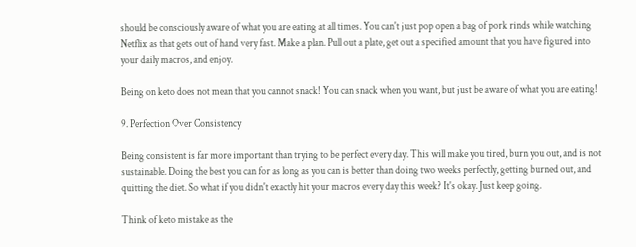should be consciously aware of what you are eating at all times. You can't just pop open a bag of pork rinds while watching Netflix as that gets out of hand very fast. Make a plan. Pull out a plate, get out a specified amount that you have figured into your daily macros, and enjoy.

Being on keto does not mean that you cannot snack! You can snack when you want, but just be aware of what you are eating!

9. Perfection Over Consistency

Being consistent is far more important than trying to be perfect every day. This will make you tired, burn you out, and is not sustainable. Doing the best you can for as long as you can is better than doing two weeks perfectly, getting burned out, and quitting the diet. So what if you didn't exactly hit your macros every day this week? It's okay. Just keep going.

Think of keto mistake as the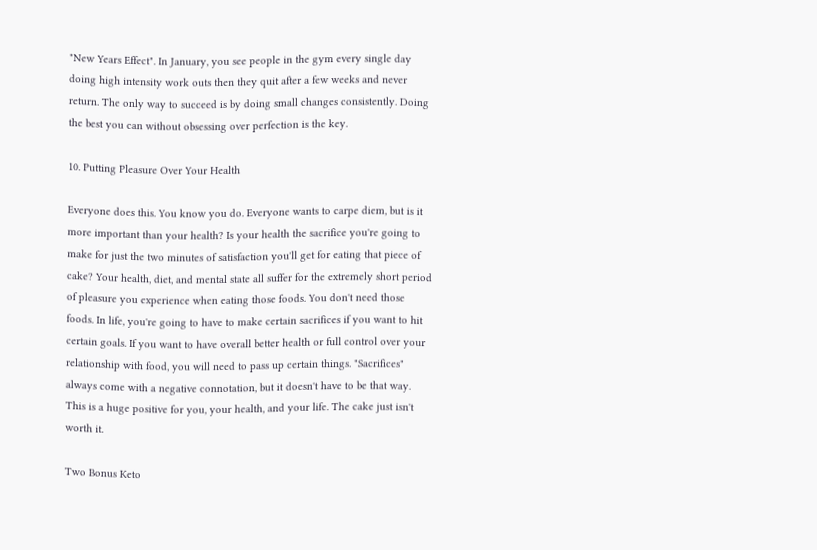"New Years Effect". In January, you see people in the gym every single day doing high intensity work outs then they quit after a few weeks and never return. The only way to succeed is by doing small changes consistently. Doing the best you can without obsessing over perfection is the key.

10. Putting Pleasure Over Your Health

Everyone does this. You know you do. Everyone wants to carpe diem, but is it more important than your health? Is your health the sacrifice you're going to make for just the two minutes of satisfaction you'll get for eating that piece of cake? Your health, diet, and mental state all suffer for the extremely short period of pleasure you experience when eating those foods. You don't need those foods. In life, you're going to have to make certain sacrifices if you want to hit certain goals. If you want to have overall better health or full control over your relationship with food, you will need to pass up certain things. "Sacrifices" always come with a negative connotation, but it doesn't have to be that way. This is a huge positive for you, your health, and your life. The cake just isn't worth it.

Two Bonus Keto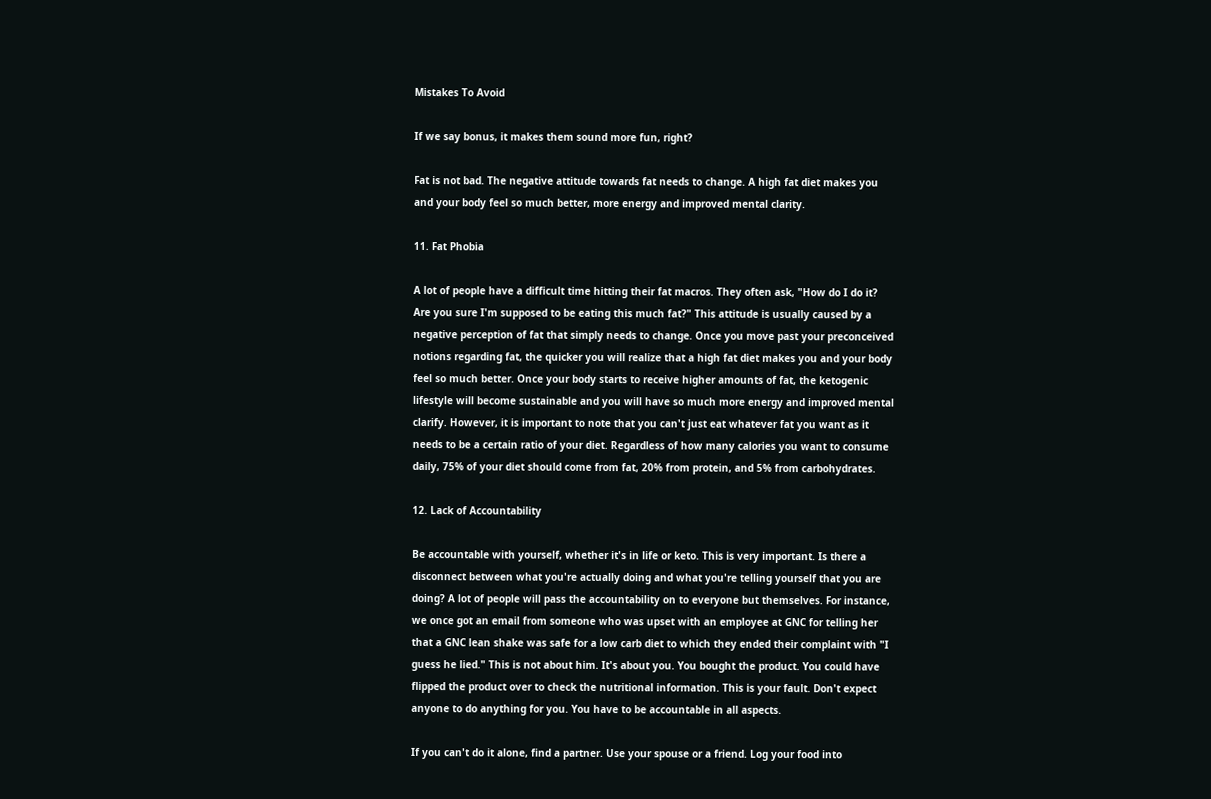Mistakes To Avoid

If we say bonus, it makes them sound more fun, right?

Fat is not bad. The negative attitude towards fat needs to change. A high fat diet makes you and your body feel so much better, more energy and improved mental clarity.

11. Fat Phobia

A lot of people have a difficult time hitting their fat macros. They often ask, "How do I do it? Are you sure I'm supposed to be eating this much fat?" This attitude is usually caused by a negative perception of fat that simply needs to change. Once you move past your preconceived notions regarding fat, the quicker you will realize that a high fat diet makes you and your body feel so much better. Once your body starts to receive higher amounts of fat, the ketogenic lifestyle will become sustainable and you will have so much more energy and improved mental clarify. However, it is important to note that you can't just eat whatever fat you want as it needs to be a certain ratio of your diet. Regardless of how many calories you want to consume daily, 75% of your diet should come from fat, 20% from protein, and 5% from carbohydrates.

12. Lack of Accountability

Be accountable with yourself, whether it's in life or keto. This is very important. Is there a disconnect between what you're actually doing and what you're telling yourself that you are doing? A lot of people will pass the accountability on to everyone but themselves. For instance, we once got an email from someone who was upset with an employee at GNC for telling her that a GNC lean shake was safe for a low carb diet to which they ended their complaint with "I guess he lied." This is not about him. It's about you. You bought the product. You could have flipped the product over to check the nutritional information. This is your fault. Don't expect anyone to do anything for you. You have to be accountable in all aspects.

If you can't do it alone, find a partner. Use your spouse or a friend. Log your food into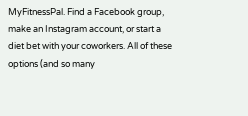MyFitnessPal. Find a Facebook group, make an Instagram account, or start a diet bet with your coworkers. All of these options (and so many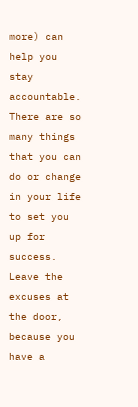more) can help you stay accountable. There are so many things that you can do or change in your life to set you up for success. Leave the excuses at the door, because you have a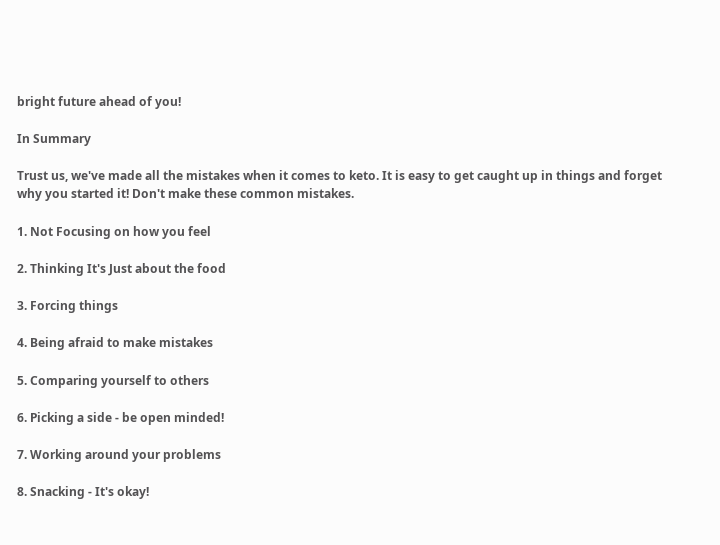bright future ahead of you!

In Summary

Trust us, we've made all the mistakes when it comes to keto. It is easy to get caught up in things and forget why you started it! Don't make these common mistakes.

1. Not Focusing on how you feel

2. Thinking It's Just about the food

3. Forcing things

4. Being afraid to make mistakes

5. Comparing yourself to others

6. Picking a side - be open minded!

7. Working around your problems

8. Snacking - It's okay!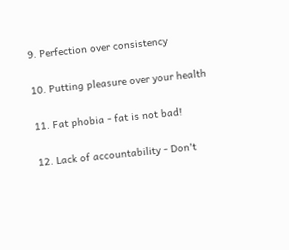9. Perfection over consistency

10. Putting pleasure over your health

11. Fat phobia - fat is not bad!

12. Lack of accountability - Don't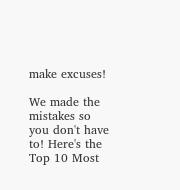make excuses!

We made the mistakes so you don't have to! Here's the Top 10 Most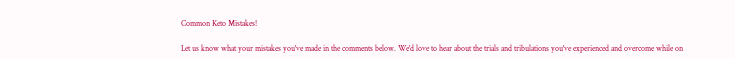Common Keto Mistakes!

Let us know what your mistakes you've made in the comments below. We'd love to hear about the trials and tribulations you've experienced and overcome while on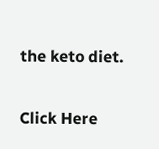the keto diet.


Click Here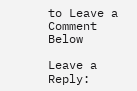to Leave a Comment Below

Leave a Reply: